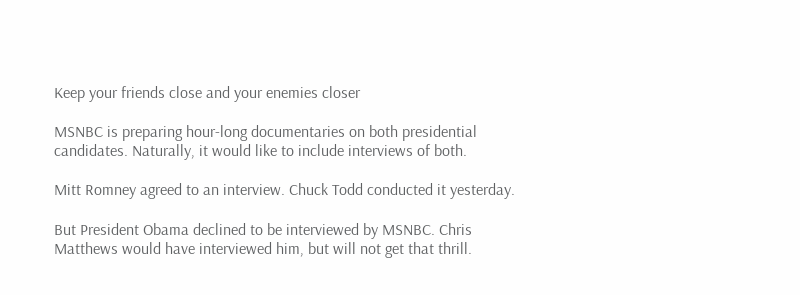Keep your friends close and your enemies closer

MSNBC is preparing hour-long documentaries on both presidential candidates. Naturally, it would like to include interviews of both.

Mitt Romney agreed to an interview. Chuck Todd conducted it yesterday.

But President Obama declined to be interviewed by MSNBC. Chris Matthews would have interviewed him, but will not get that thrill.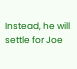Instead, he will settle for Joe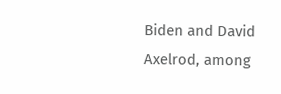Biden and David Axelrod, among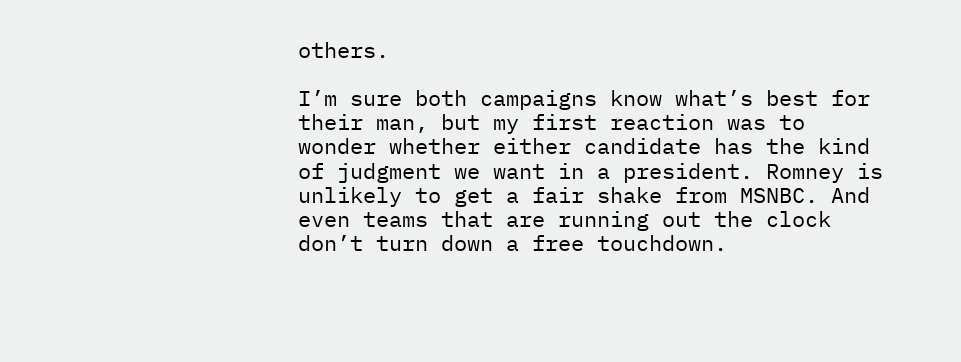others.

I’m sure both campaigns know what’s best for their man, but my first reaction was to wonder whether either candidate has the kind of judgment we want in a president. Romney is unlikely to get a fair shake from MSNBC. And even teams that are running out the clock don’t turn down a free touchdown.